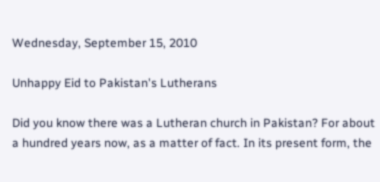Wednesday, September 15, 2010

Unhappy Eid to Pakistan's Lutherans

Did you know there was a Lutheran church in Pakistan? For about a hundred years now, as a matter of fact. In its present form, the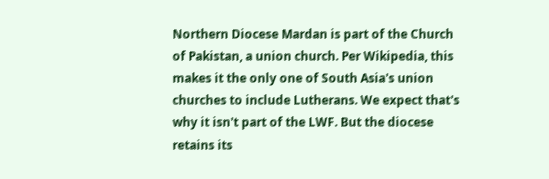Northern Diocese Mardan is part of the Church of Pakistan, a union church. Per Wikipedia, this makes it the only one of South Asia's union churches to include Lutherans. We expect that's why it isn't part of the LWF. But the diocese retains its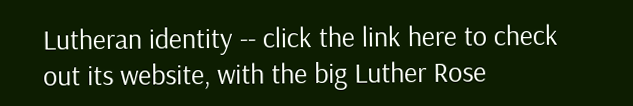Lutheran identity -- click the link here to check out its website, with the big Luther Rose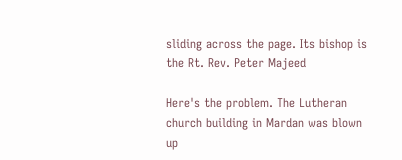sliding across the page. Its bishop is the Rt. Rev. Peter Majeed

Here's the problem. The Lutheran church building in Mardan was blown up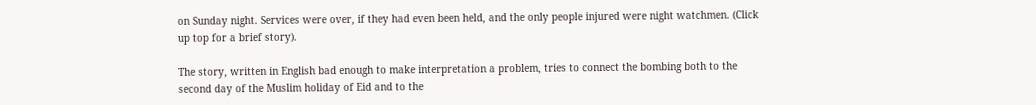on Sunday night. Services were over, if they had even been held, and the only people injured were night watchmen. (Click up top for a brief story).

The story, written in English bad enough to make interpretation a problem, tries to connect the bombing both to the second day of the Muslim holiday of Eid and to the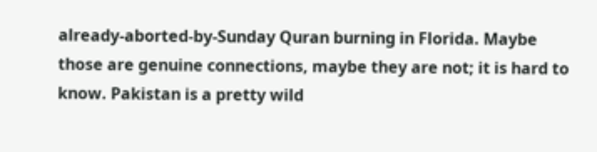already-aborted-by-Sunday Quran burning in Florida. Maybe those are genuine connections, maybe they are not; it is hard to know. Pakistan is a pretty wild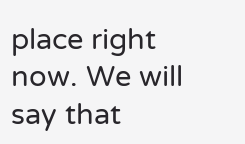place right now. We will say that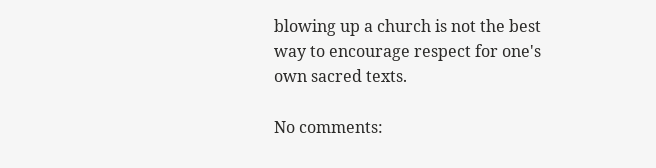blowing up a church is not the best way to encourage respect for one's own sacred texts.

No comments: